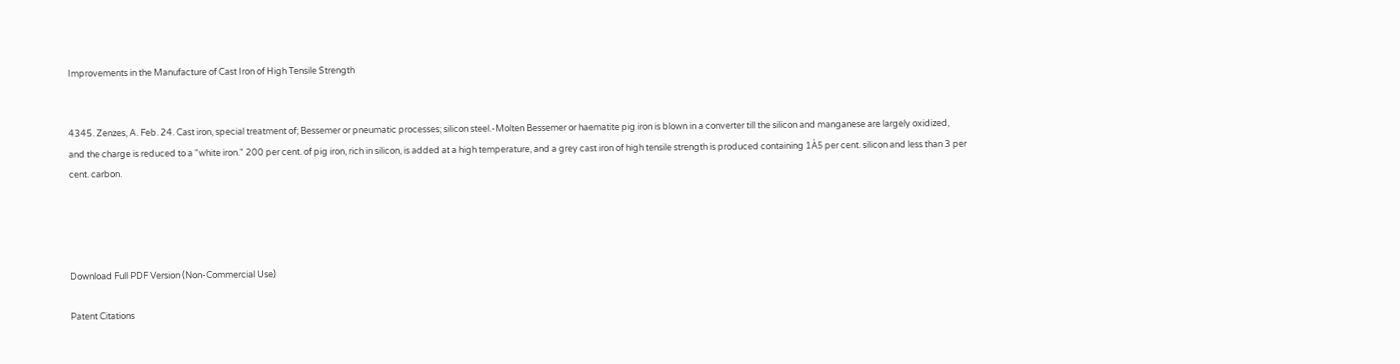Improvements in the Manufacture of Cast Iron of High Tensile Strength


4345. Zenzes, A. Feb. 24. Cast iron, special treatment of; Bessemer or pneumatic processes; silicon steel.-Molten Bessemer or haematite pig iron is blown in a converter till the silicon and manganese are largely oxidized, and the charge is reduced to a "white iron." 200 per cent. of pig iron, rich in silicon, is added at a high temperature, and a grey cast iron of high tensile strength is produced containing 1À5 per cent. silicon and less than 3 per cent. carbon.




Download Full PDF Version (Non-Commercial Use)

Patent Citations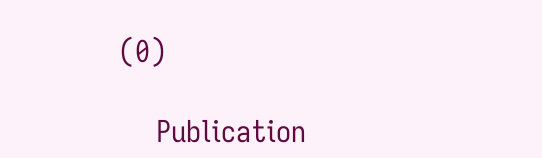(0)

    Publication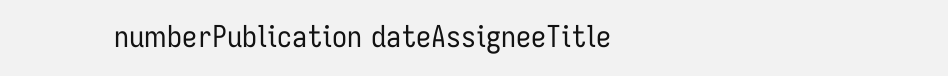numberPublication dateAssigneeTitle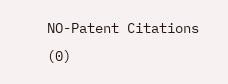NO-Patent Citations (0)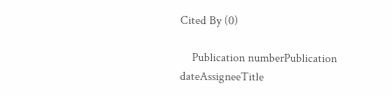Cited By (0)

    Publication numberPublication dateAssigneeTitle